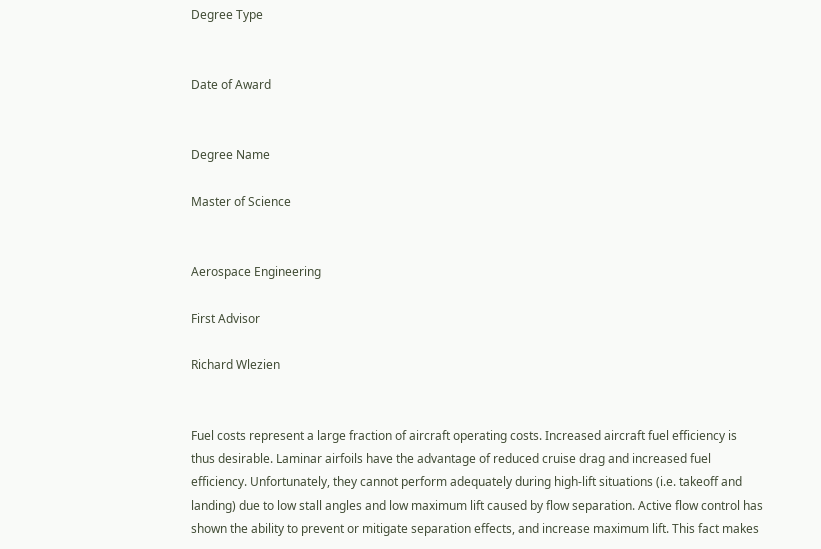Degree Type


Date of Award


Degree Name

Master of Science


Aerospace Engineering

First Advisor

Richard Wlezien


Fuel costs represent a large fraction of aircraft operating costs. Increased aircraft fuel efficiency is thus desirable. Laminar airfoils have the advantage of reduced cruise drag and increased fuel efficiency. Unfortunately, they cannot perform adequately during high-lift situations (i.e. takeoff and landing) due to low stall angles and low maximum lift caused by flow separation. Active flow control has shown the ability to prevent or mitigate separation effects, and increase maximum lift. This fact makes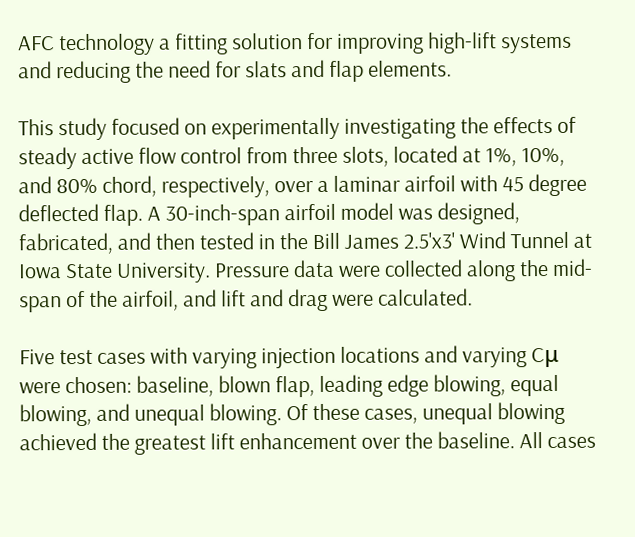AFC technology a fitting solution for improving high-lift systems and reducing the need for slats and flap elements.

This study focused on experimentally investigating the effects of steady active flow control from three slots, located at 1%, 10%, and 80% chord, respectively, over a laminar airfoil with 45 degree deflected flap. A 30-inch-span airfoil model was designed, fabricated, and then tested in the Bill James 2.5'x3' Wind Tunnel at Iowa State University. Pressure data were collected along the mid-span of the airfoil, and lift and drag were calculated.

Five test cases with varying injection locations and varying Cμ were chosen: baseline, blown flap, leading edge blowing, equal blowing, and unequal blowing. Of these cases, unequal blowing achieved the greatest lift enhancement over the baseline. All cases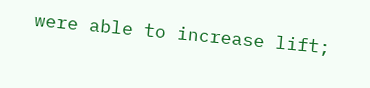were able to increase lift;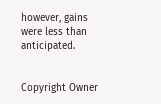however, gains were less than anticipated.


Copyright Owner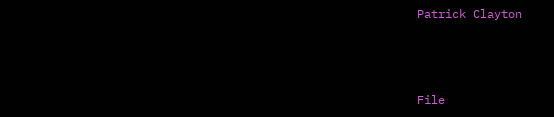Patrick Clayton



File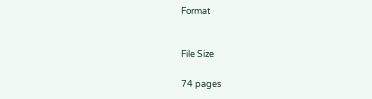Format


File Size

74 pages